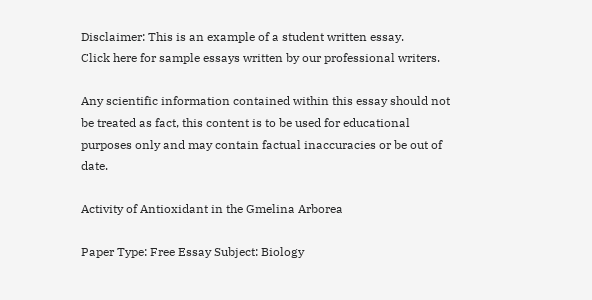Disclaimer: This is an example of a student written essay.
Click here for sample essays written by our professional writers.

Any scientific information contained within this essay should not be treated as fact, this content is to be used for educational purposes only and may contain factual inaccuracies or be out of date.

Activity of Antioxidant in the Gmelina Arborea

Paper Type: Free Essay Subject: Biology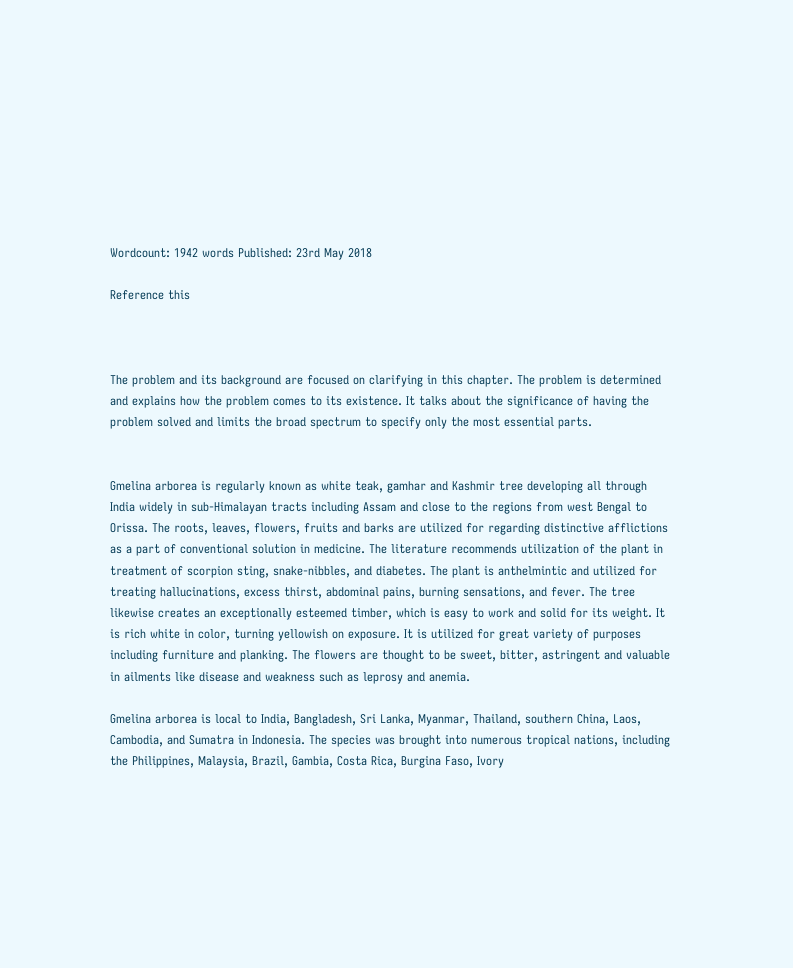Wordcount: 1942 words Published: 23rd May 2018

Reference this



The problem and its background are focused on clarifying in this chapter. The problem is determined and explains how the problem comes to its existence. It talks about the significance of having the problem solved and limits the broad spectrum to specify only the most essential parts.


Gmelina arborea is regularly known as white teak, gamhar and Kashmir tree developing all through India widely in sub-Himalayan tracts including Assam and close to the regions from west Bengal to Orissa. The roots, leaves, flowers, fruits and barks are utilized for regarding distinctive afflictions as a part of conventional solution in medicine. The literature recommends utilization of the plant in treatment of scorpion sting, snake-nibbles, and diabetes. The plant is anthelmintic and utilized for treating hallucinations, excess thirst, abdominal pains, burning sensations, and fever. The tree likewise creates an exceptionally esteemed timber, which is easy to work and solid for its weight. It is rich white in color, turning yellowish on exposure. It is utilized for great variety of purposes including furniture and planking. The flowers are thought to be sweet, bitter, astringent and valuable in ailments like disease and weakness such as leprosy and anemia.

Gmelina arborea is local to India, Bangladesh, Sri Lanka, Myanmar, Thailand, southern China, Laos, Cambodia, and Sumatra in Indonesia. The species was brought into numerous tropical nations, including the Philippines, Malaysia, Brazil, Gambia, Costa Rica, Burgina Faso, Ivory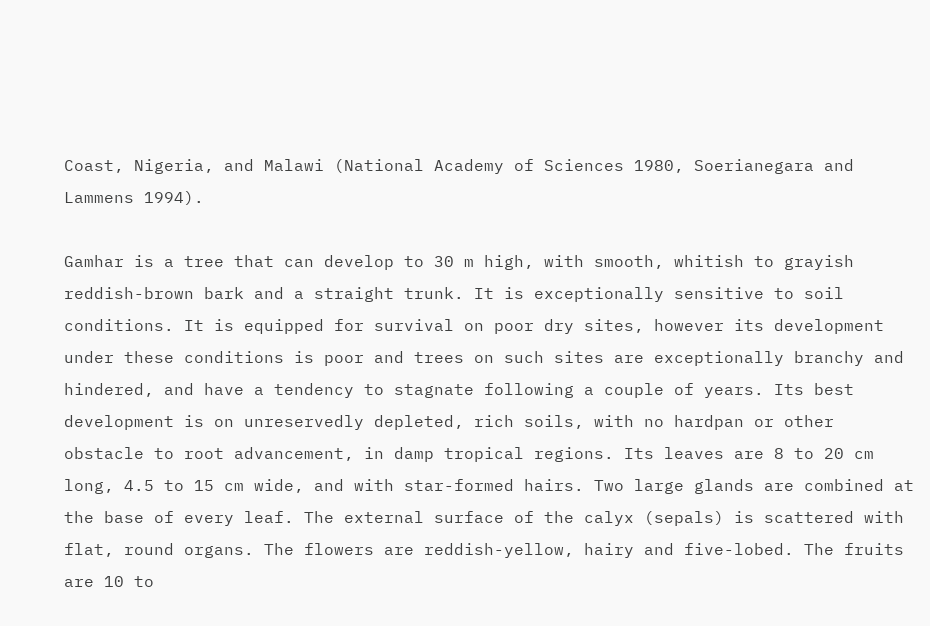Coast, Nigeria, and Malawi (National Academy of Sciences 1980, Soerianegara and Lammens 1994).

Gamhar is a tree that can develop to 30 m high, with smooth, whitish to grayish reddish-brown bark and a straight trunk. It is exceptionally sensitive to soil conditions. It is equipped for survival on poor dry sites, however its development under these conditions is poor and trees on such sites are exceptionally branchy and hindered, and have a tendency to stagnate following a couple of years. Its best development is on unreservedly depleted, rich soils, with no hardpan or other obstacle to root advancement, in damp tropical regions. Its leaves are 8 to 20 cm long, 4.5 to 15 cm wide, and with star-formed hairs. Two large glands are combined at the base of every leaf. The external surface of the calyx (sepals) is scattered with flat, round organs. The flowers are reddish-yellow, hairy and five-lobed. The fruits are 10 to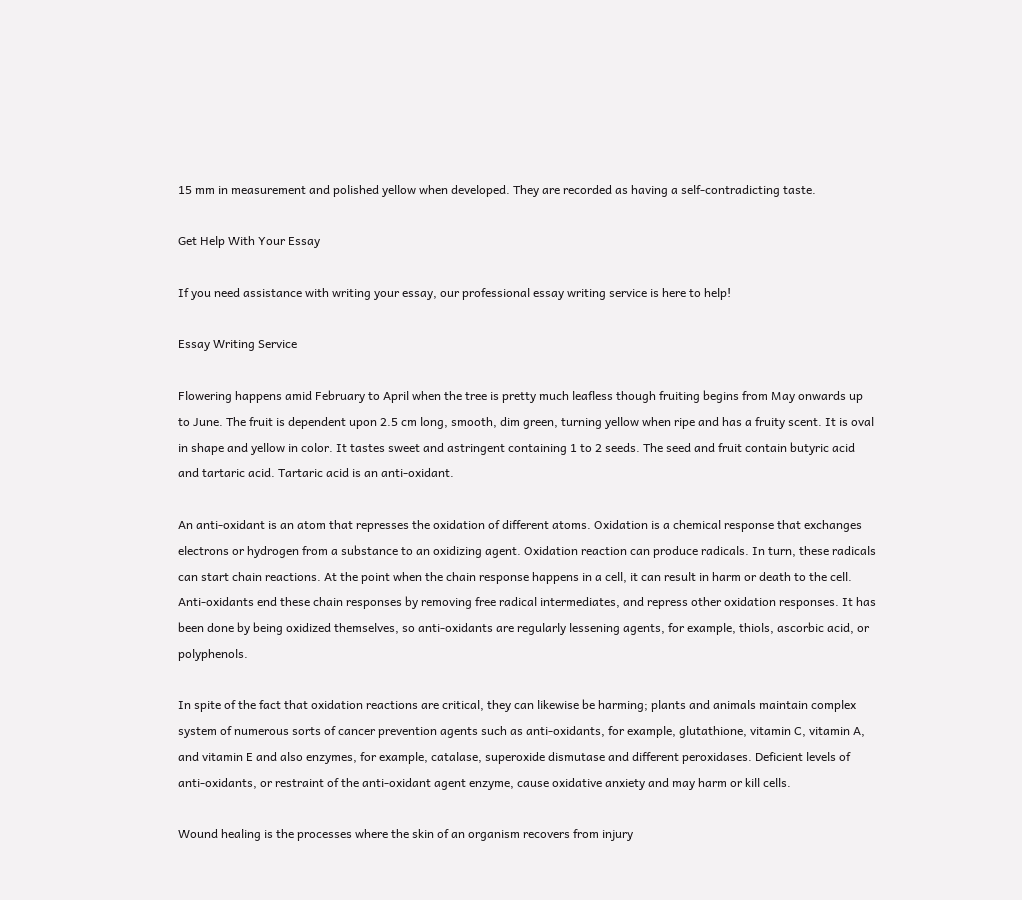15 mm in measurement and polished yellow when developed. They are recorded as having a self-contradicting taste.

Get Help With Your Essay

If you need assistance with writing your essay, our professional essay writing service is here to help!

Essay Writing Service

Flowering happens amid February to April when the tree is pretty much leafless though fruiting begins from May onwards up to June. The fruit is dependent upon 2.5 cm long, smooth, dim green, turning yellow when ripe and has a fruity scent. It is oval in shape and yellow in color. It tastes sweet and astringent containing 1 to 2 seeds. The seed and fruit contain butyric acid and tartaric acid. Tartaric acid is an anti-oxidant.

An anti-oxidant is an atom that represses the oxidation of different atoms. Oxidation is a chemical response that exchanges electrons or hydrogen from a substance to an oxidizing agent. Oxidation reaction can produce radicals. In turn, these radicals can start chain reactions. At the point when the chain response happens in a cell, it can result in harm or death to the cell. Anti-oxidants end these chain responses by removing free radical intermediates, and repress other oxidation responses. It has been done by being oxidized themselves, so anti-oxidants are regularly lessening agents, for example, thiols, ascorbic acid, or polyphenols.

In spite of the fact that oxidation reactions are critical, they can likewise be harming; plants and animals maintain complex system of numerous sorts of cancer prevention agents such as anti-oxidants, for example, glutathione, vitamin C, vitamin A, and vitamin E and also enzymes, for example, catalase, superoxide dismutase and different peroxidases. Deficient levels of anti-oxidants, or restraint of the anti-oxidant agent enzyme, cause oxidative anxiety and may harm or kill cells.

Wound healing is the processes where the skin of an organism recovers from injury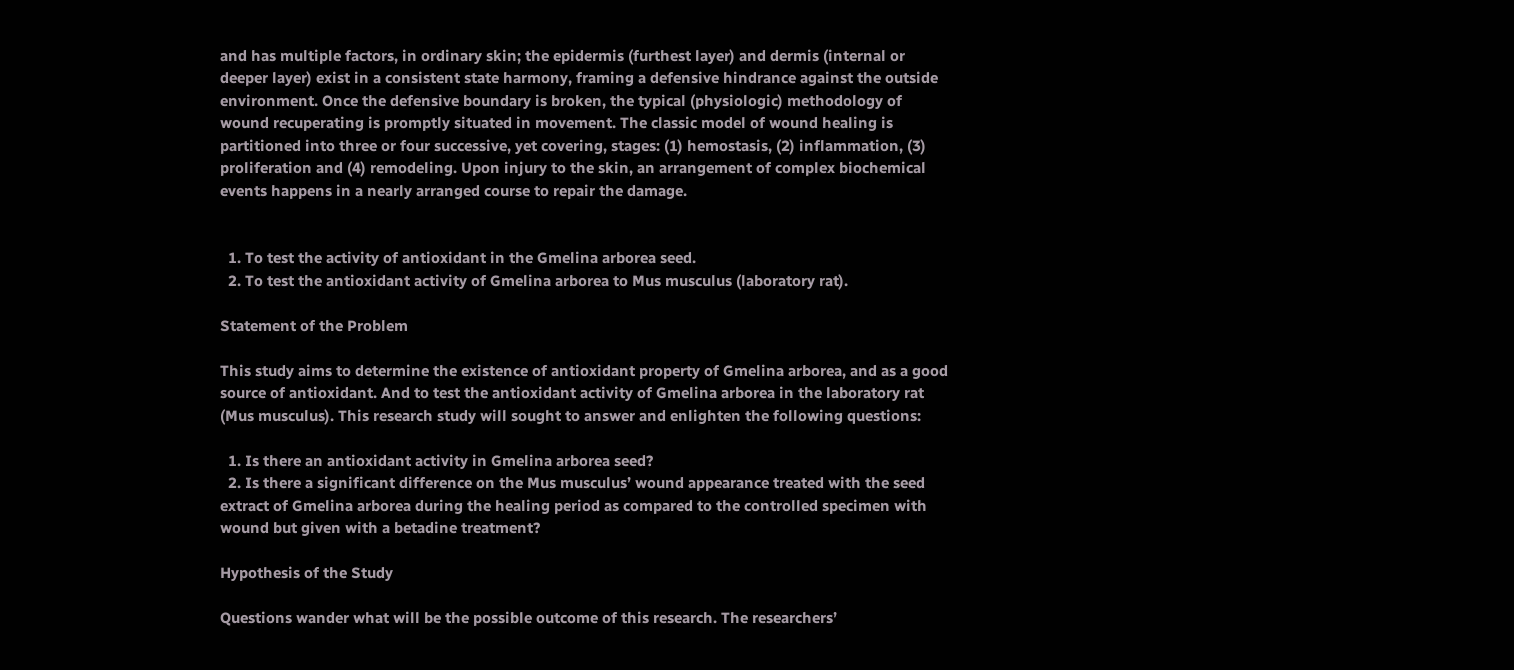and has multiple factors, in ordinary skin; the epidermis (furthest layer) and dermis (internal or deeper layer) exist in a consistent state harmony, framing a defensive hindrance against the outside environment. Once the defensive boundary is broken, the typical (physiologic) methodology of wound recuperating is promptly situated in movement. The classic model of wound healing is partitioned into three or four successive, yet covering, stages: (1) hemostasis, (2) inflammation, (3) proliferation and (4) remodeling. Upon injury to the skin, an arrangement of complex biochemical events happens in a nearly arranged course to repair the damage.


  1. To test the activity of antioxidant in the Gmelina arborea seed.
  2. To test the antioxidant activity of Gmelina arborea to Mus musculus (laboratory rat).

Statement of the Problem

This study aims to determine the existence of antioxidant property of Gmelina arborea, and as a good source of antioxidant. And to test the antioxidant activity of Gmelina arborea in the laboratory rat (Mus musculus). This research study will sought to answer and enlighten the following questions:

  1. Is there an antioxidant activity in Gmelina arborea seed?
  2. Is there a significant difference on the Mus musculus’ wound appearance treated with the seed extract of Gmelina arborea during the healing period as compared to the controlled specimen with wound but given with a betadine treatment?

Hypothesis of the Study

Questions wander what will be the possible outcome of this research. The researchers’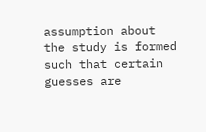assumption about the study is formed such that certain guesses are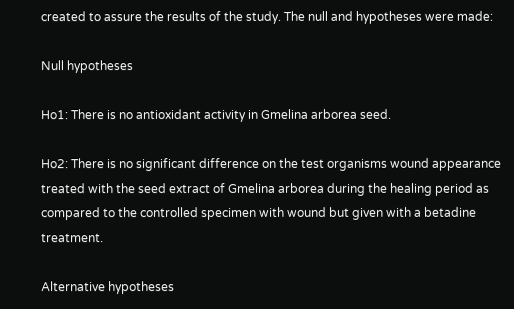created to assure the results of the study. The null and hypotheses were made:

Null hypotheses

Ho1: There is no antioxidant activity in Gmelina arborea seed.

Ho2: There is no significant difference on the test organisms wound appearance treated with the seed extract of Gmelina arborea during the healing period as compared to the controlled specimen with wound but given with a betadine treatment.

Alternative hypotheses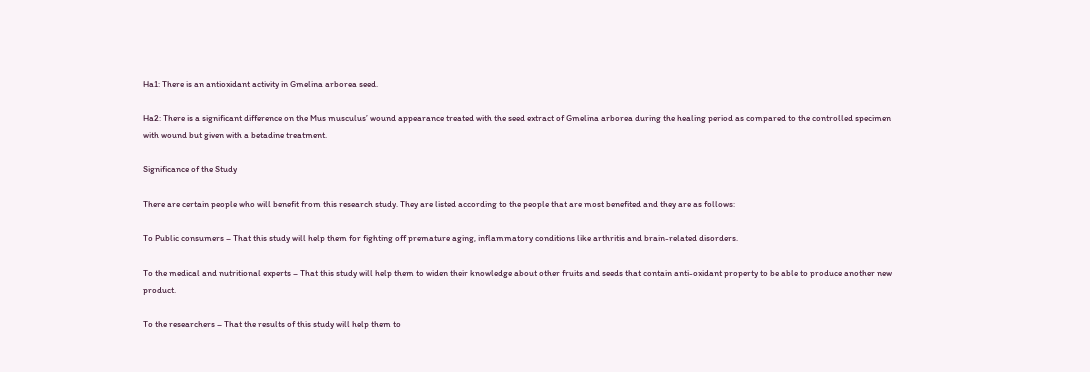Ha1: There is an antioxidant activity in Gmelina arborea seed.

Ha2: There is a significant difference on the Mus musculus’ wound appearance treated with the seed extract of Gmelina arborea during the healing period as compared to the controlled specimen with wound but given with a betadine treatment.

Significance of the Study

There are certain people who will benefit from this research study. They are listed according to the people that are most benefited and they are as follows:

To Public consumers – That this study will help them for fighting off premature aging, inflammatory conditions like arthritis and brain-related disorders.

To the medical and nutritional experts – That this study will help them to widen their knowledge about other fruits and seeds that contain anti-oxidant property to be able to produce another new product.

To the researchers – That the results of this study will help them to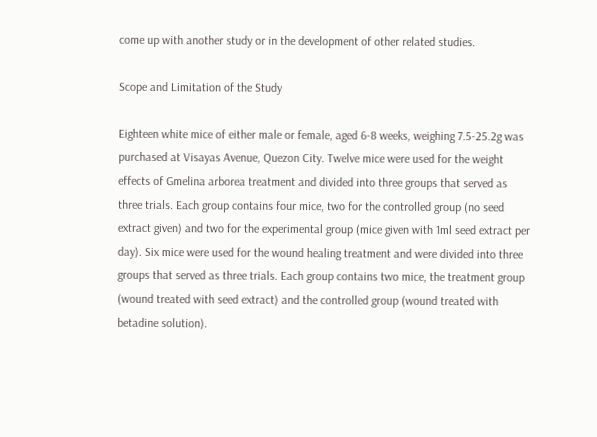come up with another study or in the development of other related studies.

Scope and Limitation of the Study

Eighteen white mice of either male or female, aged 6-8 weeks, weighing 7.5-25.2g was purchased at Visayas Avenue, Quezon City. Twelve mice were used for the weight effects of Gmelina arborea treatment and divided into three groups that served as three trials. Each group contains four mice, two for the controlled group (no seed extract given) and two for the experimental group (mice given with 1ml seed extract per day). Six mice were used for the wound healing treatment and were divided into three groups that served as three trials. Each group contains two mice, the treatment group (wound treated with seed extract) and the controlled group (wound treated with betadine solution).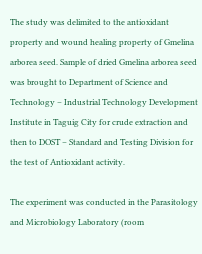The study was delimited to the antioxidant property and wound healing property of Gmelina arborea seed. Sample of dried Gmelina arborea seed was brought to Department of Science and Technology – Industrial Technology Development Institute in Taguig City for crude extraction and then to DOST – Standard and Testing Division for the test of Antioxidant activity.

The experiment was conducted in the Parasitology and Microbiology Laboratory (room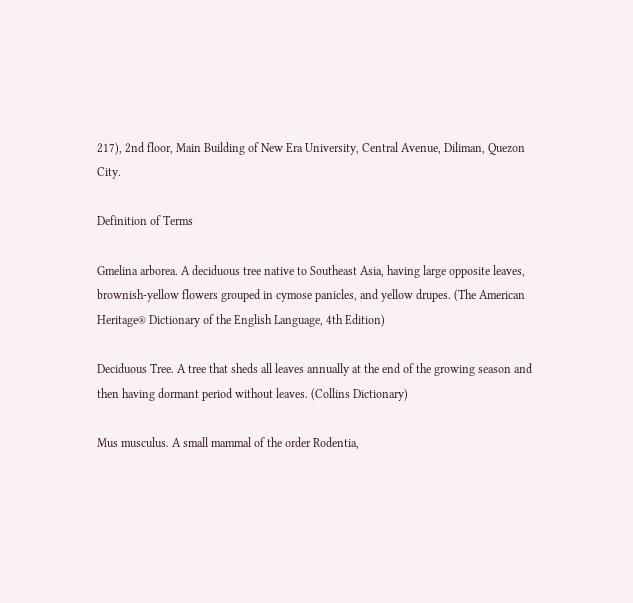217), 2nd floor, Main Building of New Era University, Central Avenue, Diliman, Quezon City.

Definition of Terms

Gmelina arborea. A deciduous tree native to Southeast Asia, having large opposite leaves, brownish-yellow flowers grouped in cymose panicles, and yellow drupes. (The American Heritage® Dictionary of the English Language, 4th Edition)

Deciduous Tree. A tree that sheds all leaves annually at the end of the growing season and then having dormant period without leaves. (Collins Dictionary)

Mus musculus. A small mammal of the order Rodentia,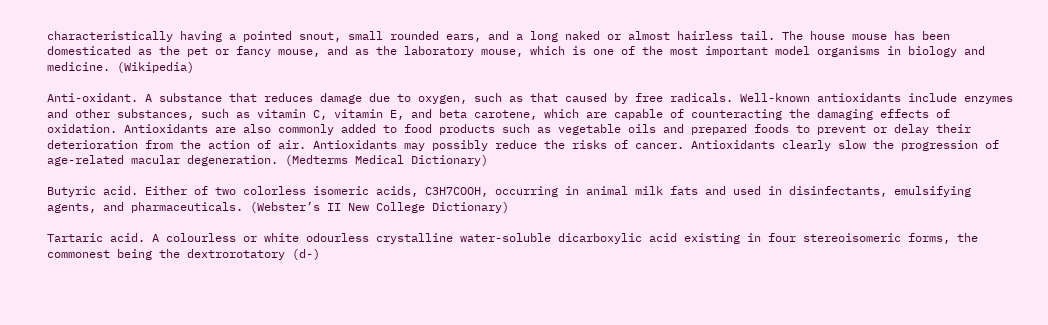characteristically having a pointed snout, small rounded ears, and a long naked or almost hairless tail. The house mouse has been domesticated as the pet or fancy mouse, and as the laboratory mouse, which is one of the most important model organisms in biology and medicine. (Wikipedia)

Anti-oxidant. A substance that reduces damage due to oxygen, such as that caused by free radicals. Well-known antioxidants include enzymes and other substances, such as vitamin C, vitamin E, and beta carotene, which are capable of counteracting the damaging effects of oxidation. Antioxidants are also commonly added to food products such as vegetable oils and prepared foods to prevent or delay their deterioration from the action of air. Antioxidants may possibly reduce the risks of cancer. Antioxidants clearly slow the progression of age-related macular degeneration. (Medterms Medical Dictionary)

Butyric acid. Either of two colorless isomeric acids, C3H7COOH, occurring in animal milk fats and used in disinfectants, emulsifying agents, and pharmaceuticals. (Webster’s II New College Dictionary)

Tartaric acid. A colourless or white odourless crystalline water-soluble dicarboxylic acid existing in four stereoisomeric forms, the commonest being the dextrorotatory (d-)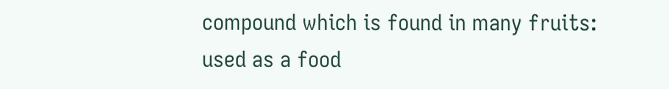compound which is found in many fruits: used as a food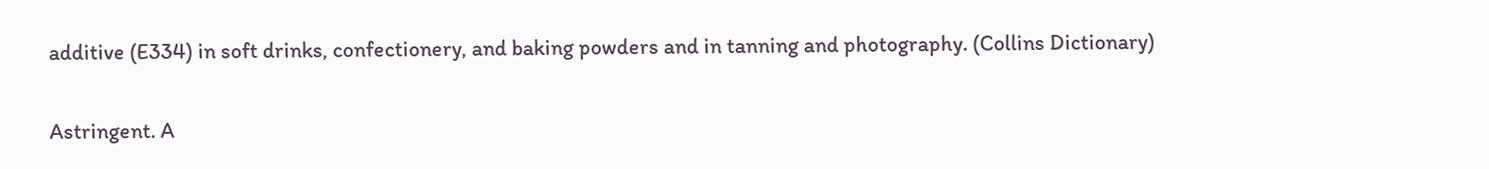additive (E334) in soft drinks, confectionery, and baking powders and in tanning and photography. (Collins Dictionary)

Astringent. A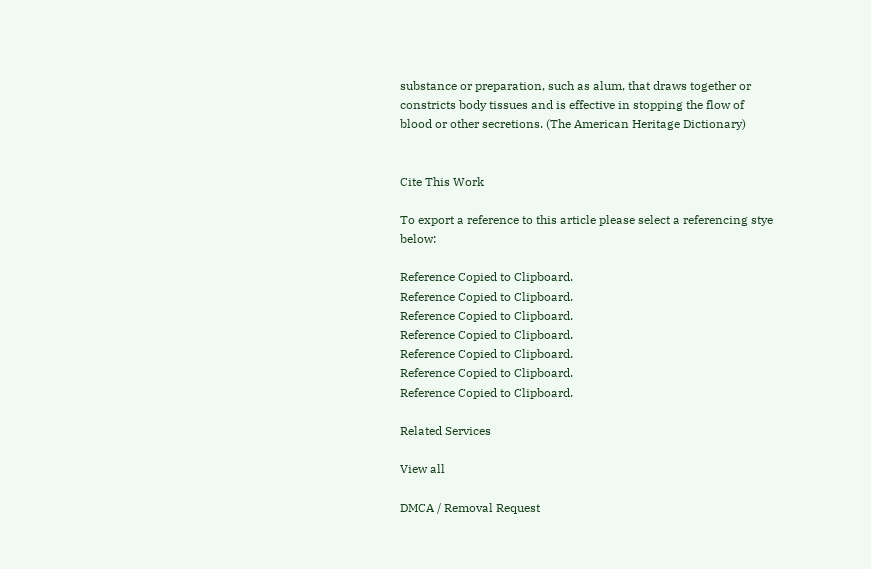substance or preparation, such as alum, that draws together or constricts body tissues and is effective in stopping the flow of blood or other secretions. (The American Heritage Dictionary)


Cite This Work

To export a reference to this article please select a referencing stye below:

Reference Copied to Clipboard.
Reference Copied to Clipboard.
Reference Copied to Clipboard.
Reference Copied to Clipboard.
Reference Copied to Clipboard.
Reference Copied to Clipboard.
Reference Copied to Clipboard.

Related Services

View all

DMCA / Removal Request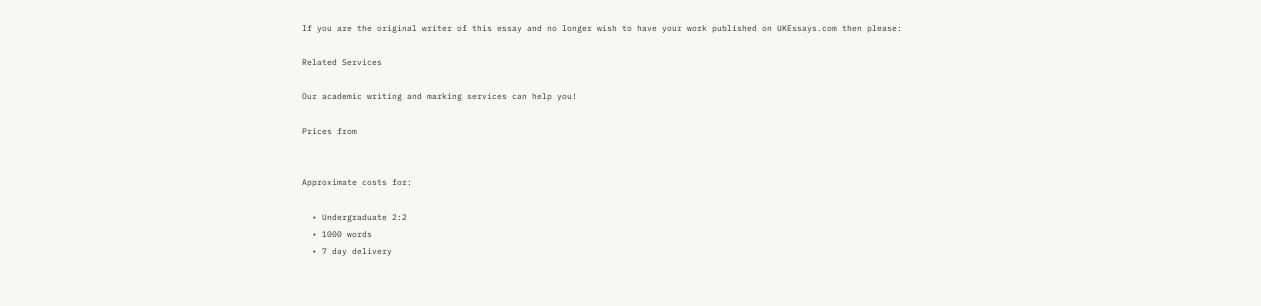If you are the original writer of this essay and no longer wish to have your work published on UKEssays.com then please:

Related Services

Our academic writing and marking services can help you!

Prices from


Approximate costs for:

  • Undergraduate 2:2
  • 1000 words
  • 7 day delivery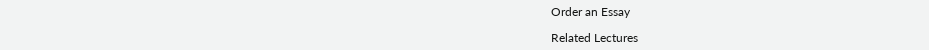Order an Essay

Related Lectures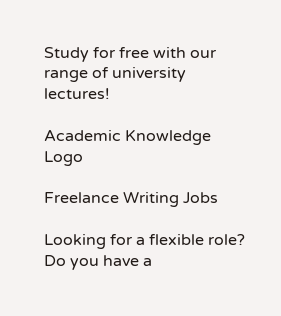Study for free with our range of university lectures!

Academic Knowledge Logo

Freelance Writing Jobs

Looking for a flexible role?
Do you have a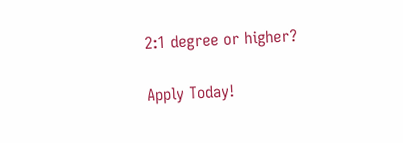2:1 degree or higher?

Apply Today!